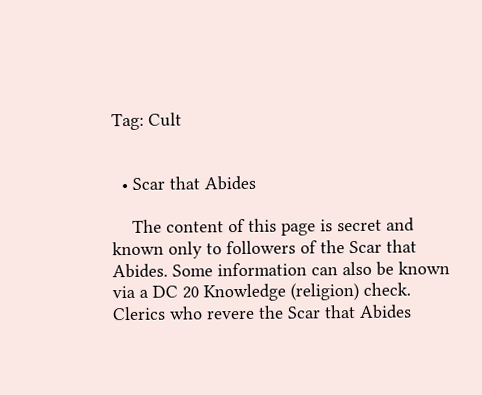Tag: Cult


  • Scar that Abides

    The content of this page is secret and known only to followers of the Scar that Abides. Some information can also be known via a DC 20 Knowledge (religion) check. Clerics who revere the Scar that Abides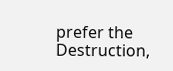prefer the Destruction,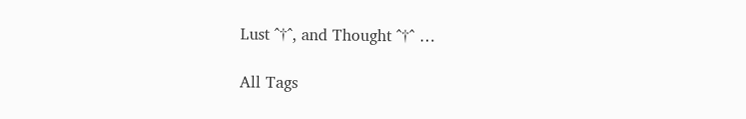Lust ^†^, and Thought ^†^ …

All Tags